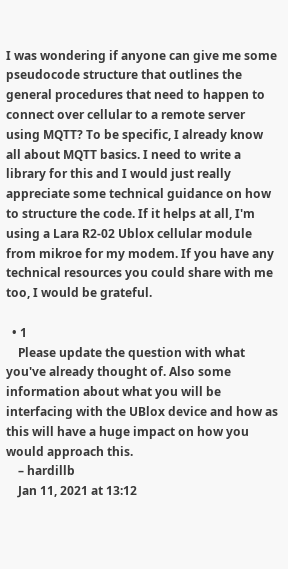I was wondering if anyone can give me some pseudocode structure that outlines the general procedures that need to happen to connect over cellular to a remote server using MQTT? To be specific, I already know all about MQTT basics. I need to write a library for this and I would just really appreciate some technical guidance on how to structure the code. If it helps at all, I'm using a Lara R2-02 Ublox cellular module from mikroe for my modem. If you have any technical resources you could share with me too, I would be grateful.

  • 1
    Please update the question with what you've already thought of. Also some information about what you will be interfacing with the UBlox device and how as this will have a huge impact on how you would approach this.
    – hardillb
    Jan 11, 2021 at 13:12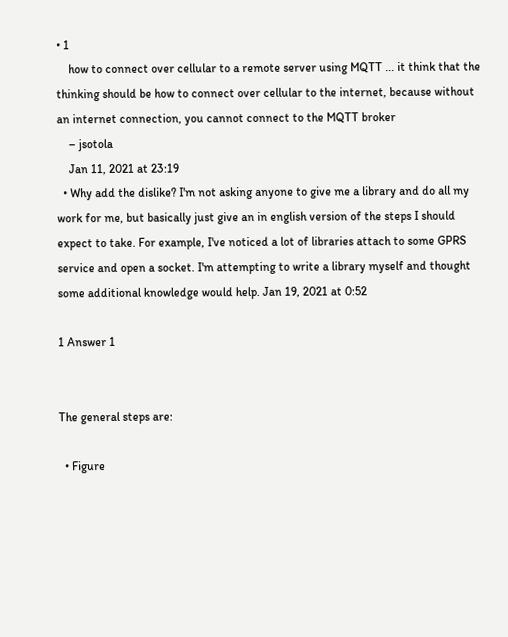• 1
    how to connect over cellular to a remote server using MQTT ... it think that the thinking should be how to connect over cellular to the internet, because without an internet connection, you cannot connect to the MQTT broker
    – jsotola
    Jan 11, 2021 at 23:19
  • Why add the dislike? I'm not asking anyone to give me a library and do all my work for me, but basically just give an in english version of the steps I should expect to take. For example, I've noticed a lot of libraries attach to some GPRS service and open a socket. I'm attempting to write a library myself and thought some additional knowledge would help. Jan 19, 2021 at 0:52

1 Answer 1


The general steps are:

  • Figure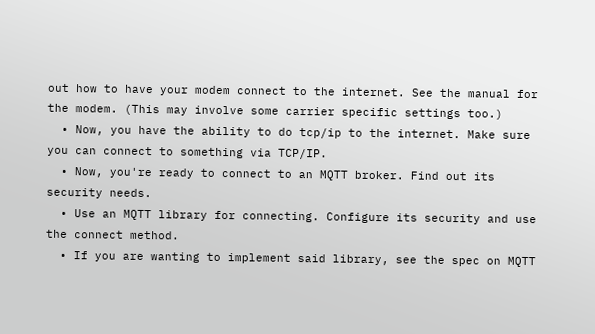out how to have your modem connect to the internet. See the manual for the modem. (This may involve some carrier specific settings too.)
  • Now, you have the ability to do tcp/ip to the internet. Make sure you can connect to something via TCP/IP.
  • Now, you're ready to connect to an MQTT broker. Find out its security needs.
  • Use an MQTT library for connecting. Configure its security and use the connect method.
  • If you are wanting to implement said library, see the spec on MQTT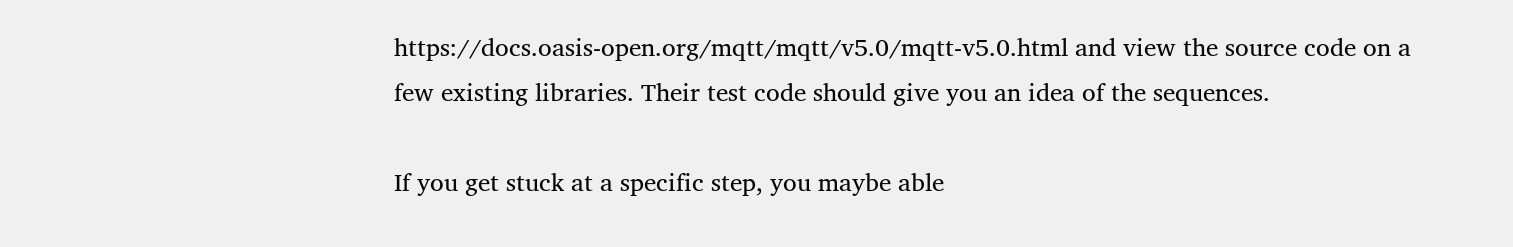https://docs.oasis-open.org/mqtt/mqtt/v5.0/mqtt-v5.0.html and view the source code on a few existing libraries. Their test code should give you an idea of the sequences.

If you get stuck at a specific step, you maybe able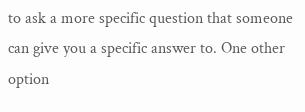to ask a more specific question that someone can give you a specific answer to. One other option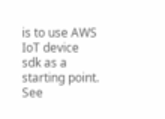is to use AWS IoT device sdk as a starting point. See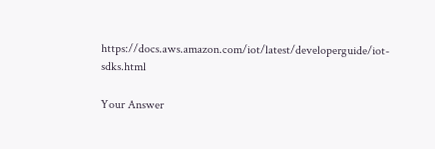https://docs.aws.amazon.com/iot/latest/developerguide/iot-sdks.html

Your Answer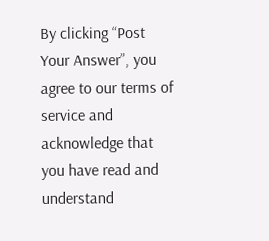By clicking “Post Your Answer”, you agree to our terms of service and acknowledge that you have read and understand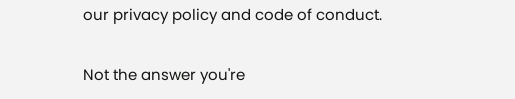our privacy policy and code of conduct.

Not the answer you're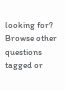looking for? Browse other questions tagged or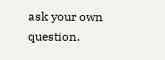ask your own question.